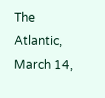The Atlantic, March 14,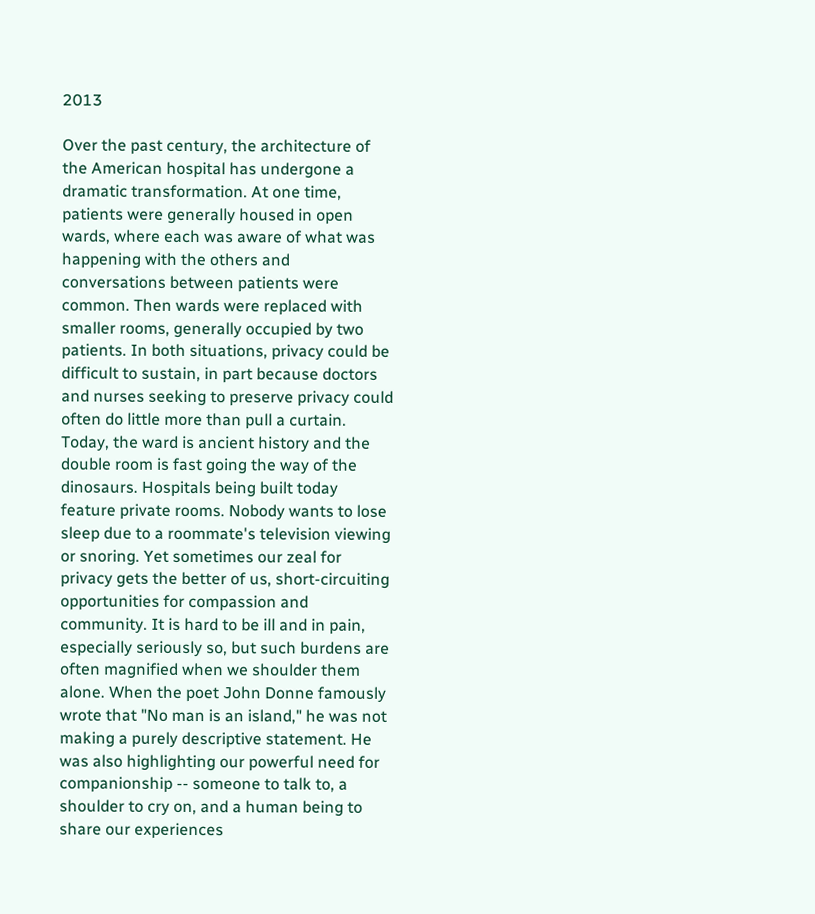2013

Over the past century, the architecture of the American hospital has undergone a dramatic transformation. At one time, patients were generally housed in open wards, where each was aware of what was happening with the others and conversations between patients were common. Then wards were replaced with smaller rooms, generally occupied by two patients. In both situations, privacy could be difficult to sustain, in part because doctors and nurses seeking to preserve privacy could often do little more than pull a curtain. Today, the ward is ancient history and the double room is fast going the way of the dinosaurs. Hospitals being built today feature private rooms. Nobody wants to lose sleep due to a roommate's television viewing or snoring. Yet sometimes our zeal for privacy gets the better of us, short-circuiting opportunities for compassion and community. It is hard to be ill and in pain, especially seriously so, but such burdens are often magnified when we shoulder them alone. When the poet John Donne famously wrote that "No man is an island," he was not making a purely descriptive statement. He was also highlighting our powerful need for companionship -- someone to talk to, a shoulder to cry on, and a human being to share our experiences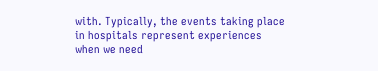with. Typically, the events taking place in hospitals represent experiences when we need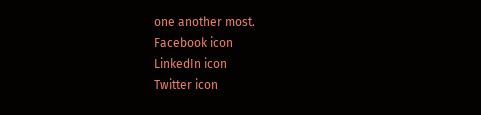one another most.
Facebook icon
LinkedIn icon
Twitter icon